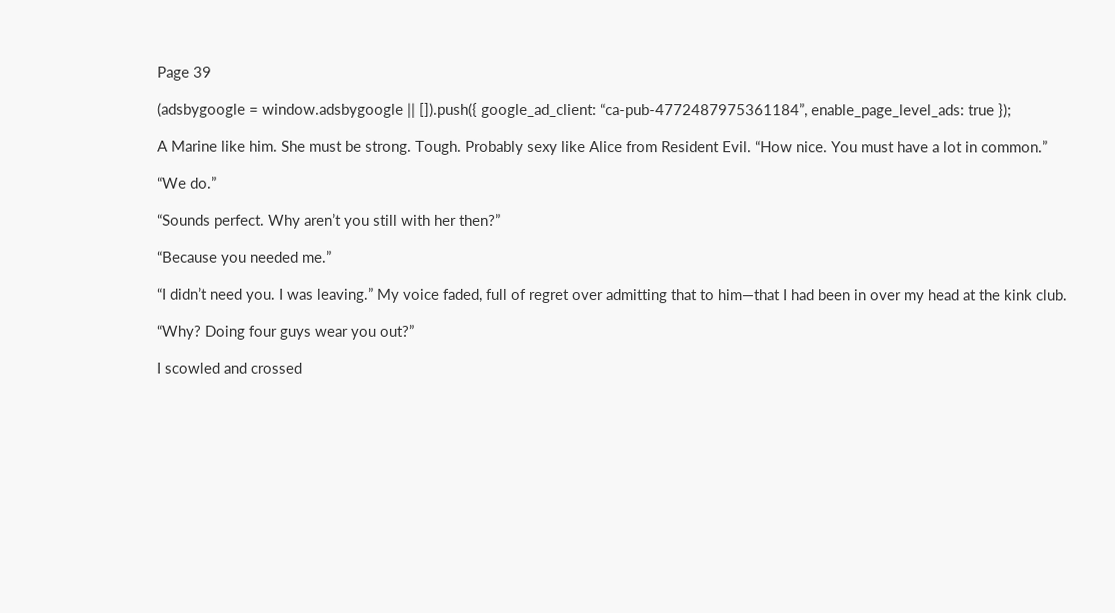Page 39

(adsbygoogle = window.adsbygoogle || []).push({ google_ad_client: “ca-pub-4772487975361184”, enable_page_level_ads: true });

A Marine like him. She must be strong. Tough. Probably sexy like Alice from Resident Evil. “How nice. You must have a lot in common.”

“We do.”

“Sounds perfect. Why aren’t you still with her then?”

“Because you needed me.”

“I didn’t need you. I was leaving.” My voice faded, full of regret over admitting that to him—that I had been in over my head at the kink club.

“Why? Doing four guys wear you out?”

I scowled and crossed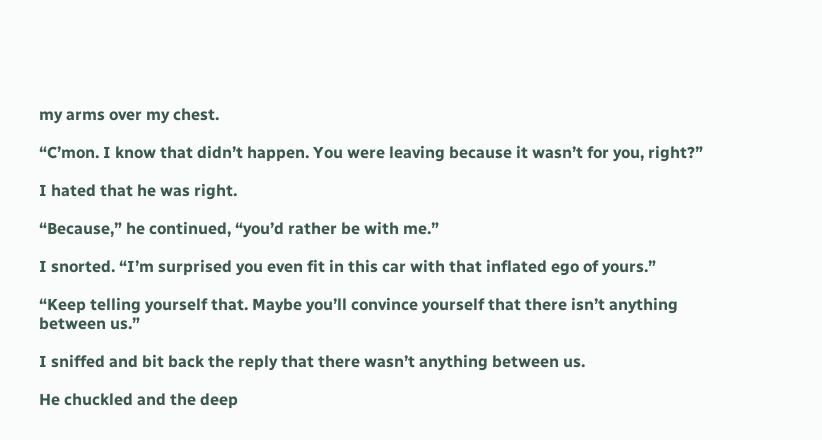my arms over my chest.

“C’mon. I know that didn’t happen. You were leaving because it wasn’t for you, right?”

I hated that he was right.

“Because,” he continued, “you’d rather be with me.”

I snorted. “I’m surprised you even fit in this car with that inflated ego of yours.”

“Keep telling yourself that. Maybe you’ll convince yourself that there isn’t anything between us.”

I sniffed and bit back the reply that there wasn’t anything between us.

He chuckled and the deep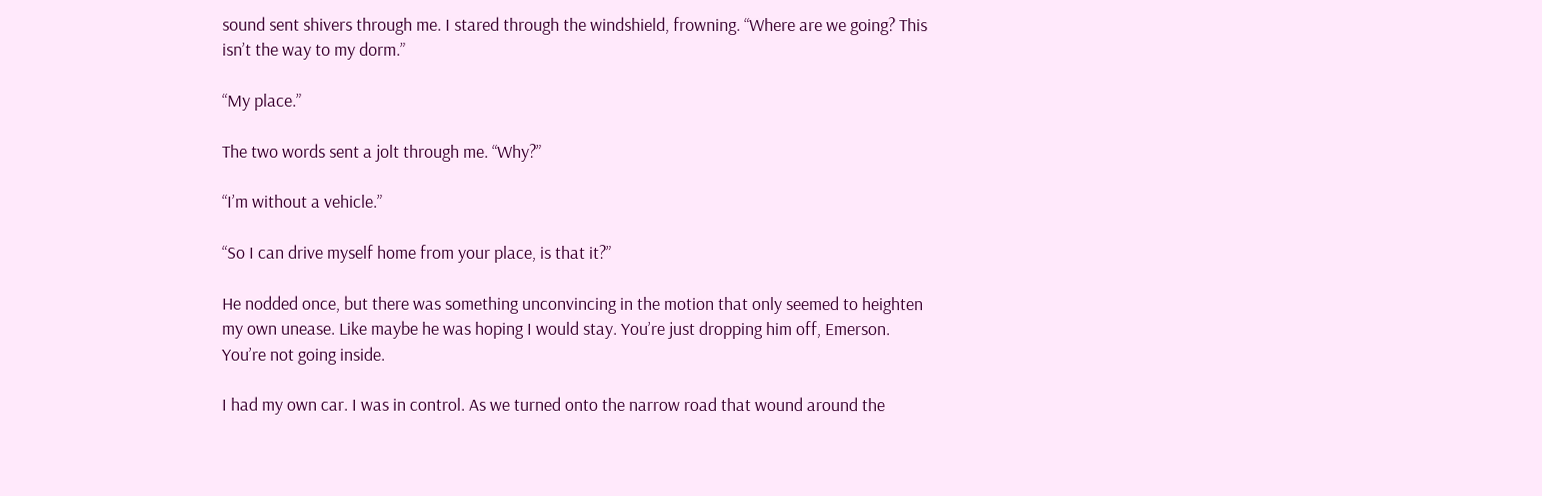sound sent shivers through me. I stared through the windshield, frowning. “Where are we going? This isn’t the way to my dorm.”

“My place.”

The two words sent a jolt through me. “Why?”

“I’m without a vehicle.”

“So I can drive myself home from your place, is that it?”

He nodded once, but there was something unconvincing in the motion that only seemed to heighten my own unease. Like maybe he was hoping I would stay. You’re just dropping him off, Emerson. You’re not going inside.

I had my own car. I was in control. As we turned onto the narrow road that wound around the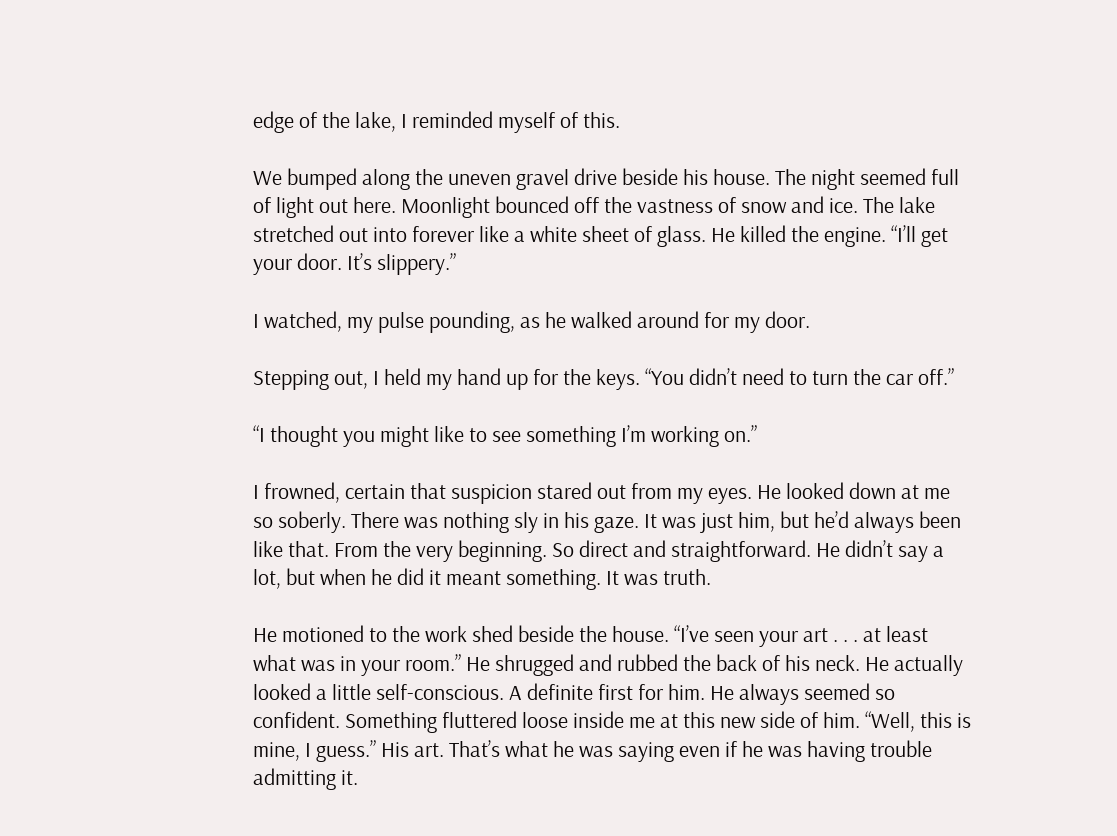edge of the lake, I reminded myself of this.

We bumped along the uneven gravel drive beside his house. The night seemed full of light out here. Moonlight bounced off the vastness of snow and ice. The lake stretched out into forever like a white sheet of glass. He killed the engine. “I’ll get your door. It’s slippery.”

I watched, my pulse pounding, as he walked around for my door.

Stepping out, I held my hand up for the keys. “You didn’t need to turn the car off.”

“I thought you might like to see something I’m working on.”

I frowned, certain that suspicion stared out from my eyes. He looked down at me so soberly. There was nothing sly in his gaze. It was just him, but he’d always been like that. From the very beginning. So direct and straightforward. He didn’t say a lot, but when he did it meant something. It was truth.

He motioned to the work shed beside the house. “I’ve seen your art . . . at least what was in your room.” He shrugged and rubbed the back of his neck. He actually looked a little self-conscious. A definite first for him. He always seemed so confident. Something fluttered loose inside me at this new side of him. “Well, this is mine, I guess.” His art. That’s what he was saying even if he was having trouble admitting it.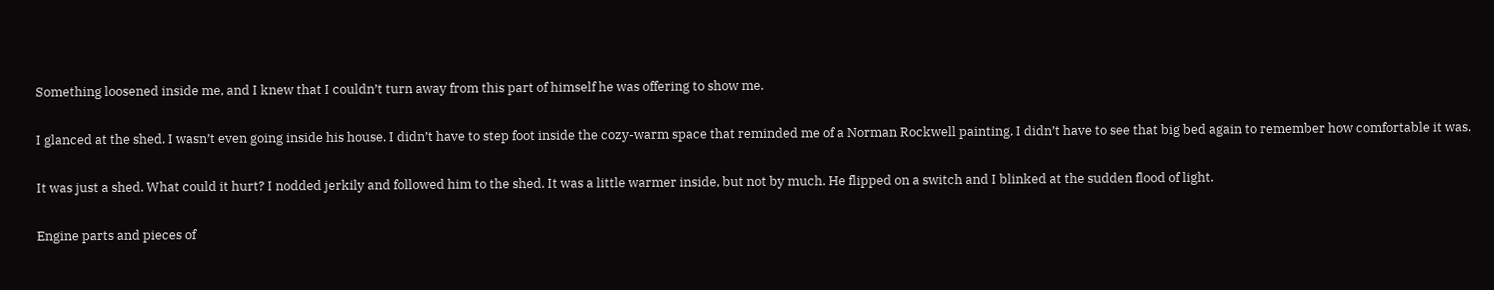Something loosened inside me, and I knew that I couldn’t turn away from this part of himself he was offering to show me.

I glanced at the shed. I wasn’t even going inside his house. I didn’t have to step foot inside the cozy-warm space that reminded me of a Norman Rockwell painting. I didn’t have to see that big bed again to remember how comfortable it was.

It was just a shed. What could it hurt? I nodded jerkily and followed him to the shed. It was a little warmer inside, but not by much. He flipped on a switch and I blinked at the sudden flood of light.

Engine parts and pieces of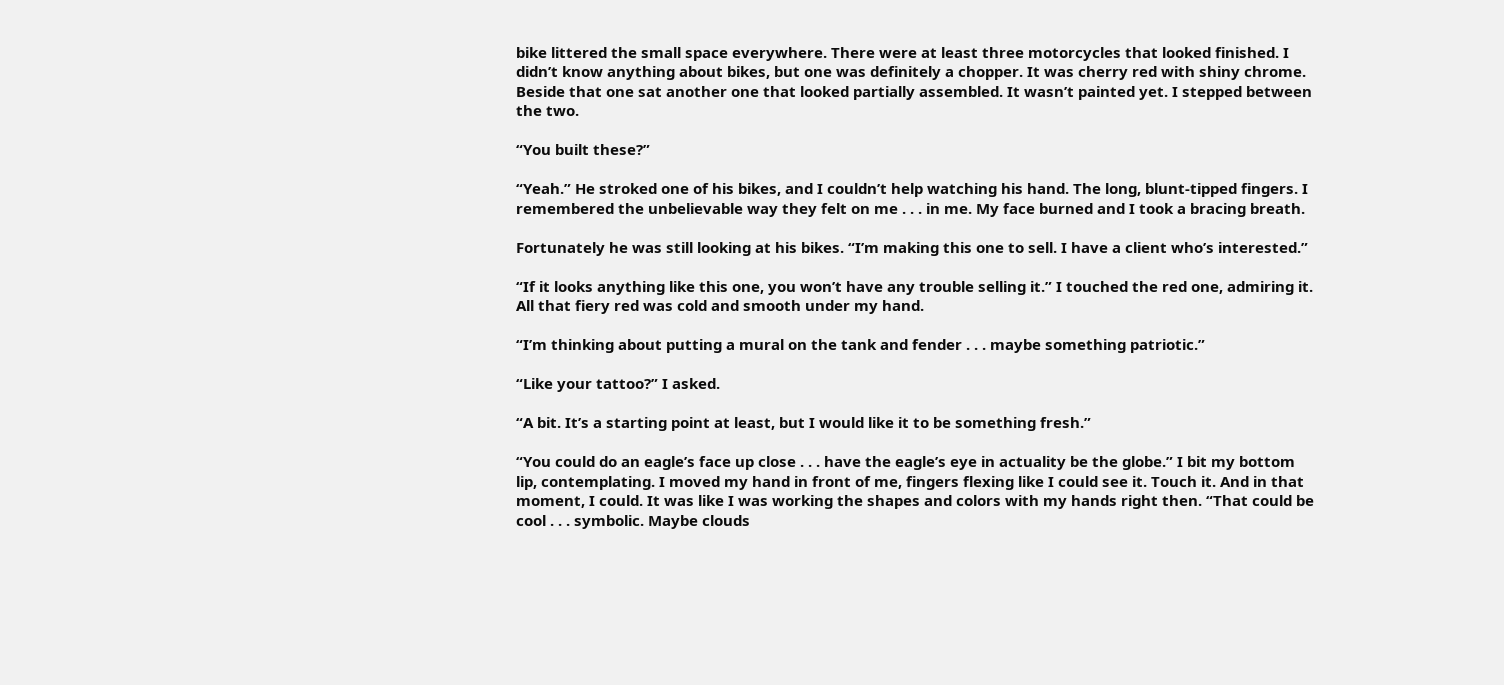bike littered the small space everywhere. There were at least three motorcycles that looked finished. I didn’t know anything about bikes, but one was definitely a chopper. It was cherry red with shiny chrome. Beside that one sat another one that looked partially assembled. It wasn’t painted yet. I stepped between the two.

“You built these?”

“Yeah.” He stroked one of his bikes, and I couldn’t help watching his hand. The long, blunt-tipped fingers. I remembered the unbelievable way they felt on me . . . in me. My face burned and I took a bracing breath.

Fortunately he was still looking at his bikes. “I’m making this one to sell. I have a client who’s interested.”

“If it looks anything like this one, you won’t have any trouble selling it.” I touched the red one, admiring it. All that fiery red was cold and smooth under my hand.

“I’m thinking about putting a mural on the tank and fender . . . maybe something patriotic.”

“Like your tattoo?” I asked.

“A bit. It’s a starting point at least, but I would like it to be something fresh.”

“You could do an eagle’s face up close . . . have the eagle’s eye in actuality be the globe.” I bit my bottom lip, contemplating. I moved my hand in front of me, fingers flexing like I could see it. Touch it. And in that moment, I could. It was like I was working the shapes and colors with my hands right then. “That could be cool . . . symbolic. Maybe clouds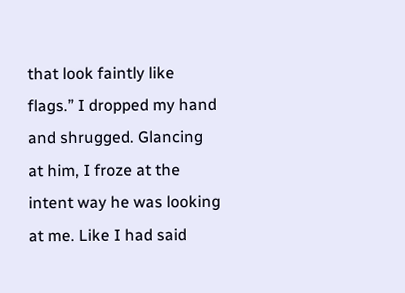that look faintly like flags.” I dropped my hand and shrugged. Glancing at him, I froze at the intent way he was looking at me. Like I had said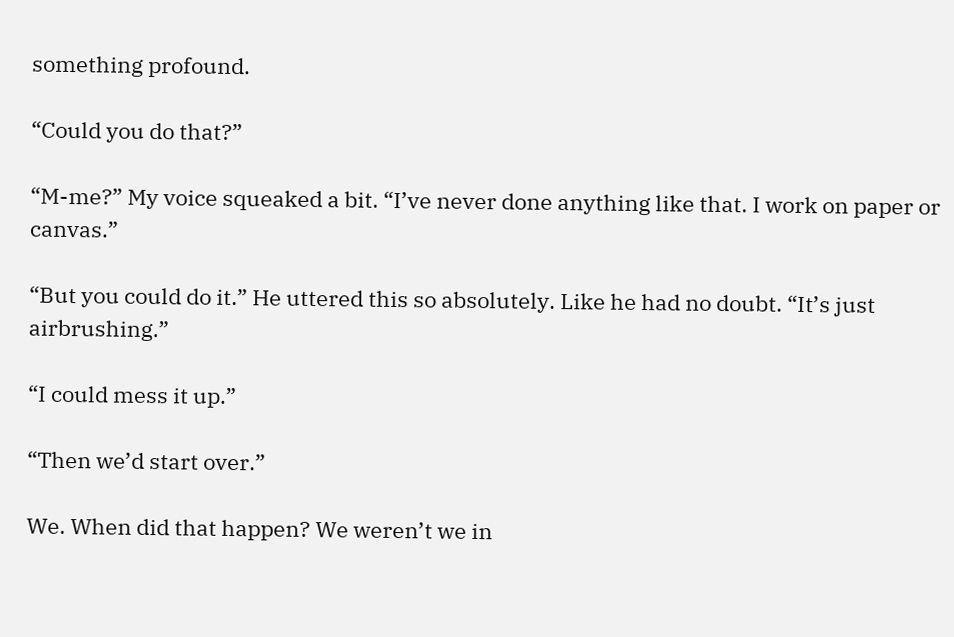something profound.

“Could you do that?”

“M-me?” My voice squeaked a bit. “I’ve never done anything like that. I work on paper or canvas.”

“But you could do it.” He uttered this so absolutely. Like he had no doubt. “It’s just airbrushing.”

“I could mess it up.”

“Then we’d start over.”

We. When did that happen? We weren’t we in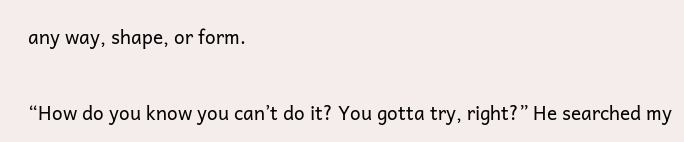any way, shape, or form.

“How do you know you can’t do it? You gotta try, right?” He searched my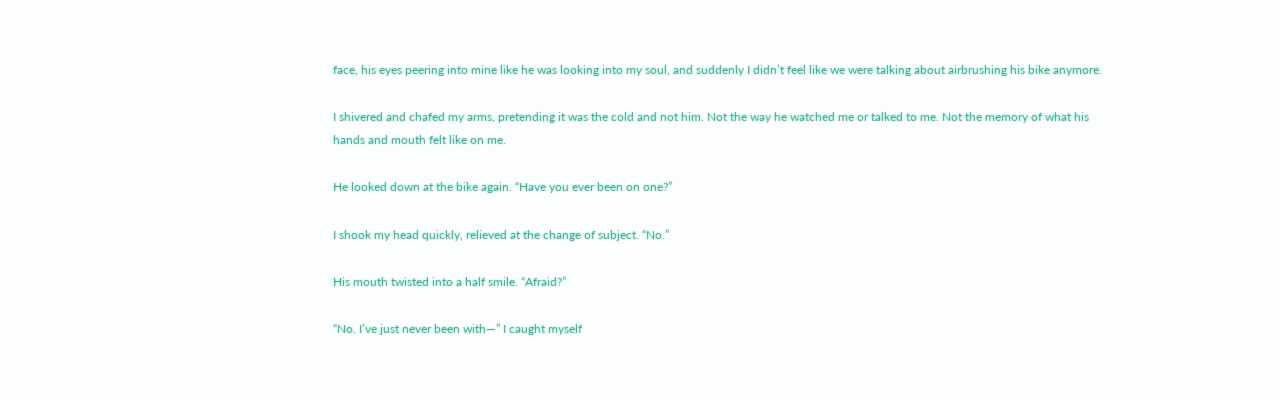face, his eyes peering into mine like he was looking into my soul, and suddenly I didn’t feel like we were talking about airbrushing his bike anymore.

I shivered and chafed my arms, pretending it was the cold and not him. Not the way he watched me or talked to me. Not the memory of what his hands and mouth felt like on me.

He looked down at the bike again. “Have you ever been on one?”

I shook my head quickly, relieved at the change of subject. “No.”

His mouth twisted into a half smile. “Afraid?”

“No. I’ve just never been with—” I caught myself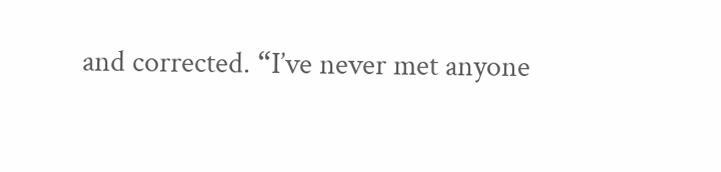and corrected. “I’ve never met anyone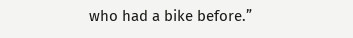who had a bike before.”